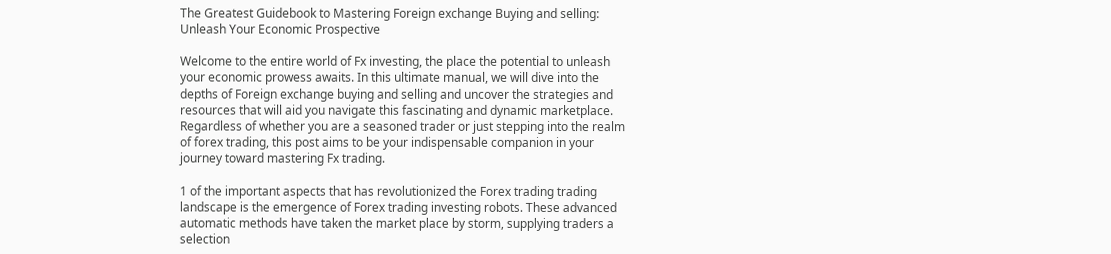The Greatest Guidebook to Mastering Foreign exchange Buying and selling: Unleash Your Economic Prospective

Welcome to the entire world of Fx investing, the place the potential to unleash your economic prowess awaits. In this ultimate manual, we will dive into the depths of Foreign exchange buying and selling and uncover the strategies and resources that will aid you navigate this fascinating and dynamic marketplace. Regardless of whether you are a seasoned trader or just stepping into the realm of forex trading, this post aims to be your indispensable companion in your journey toward mastering Fx trading.

1 of the important aspects that has revolutionized the Forex trading trading landscape is the emergence of Forex trading investing robots. These advanced automatic methods have taken the market place by storm, supplying traders a selection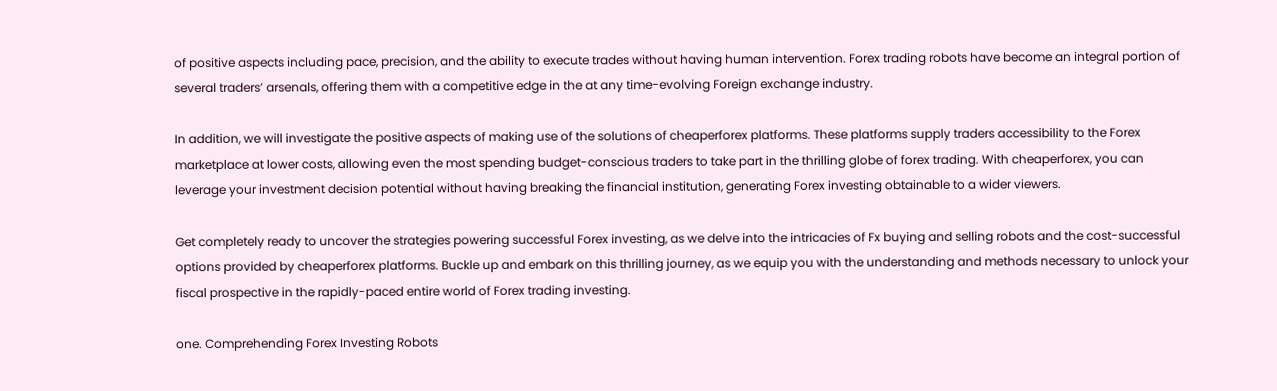of positive aspects including pace, precision, and the ability to execute trades without having human intervention. Forex trading robots have become an integral portion of several traders’ arsenals, offering them with a competitive edge in the at any time-evolving Foreign exchange industry.

In addition, we will investigate the positive aspects of making use of the solutions of cheaperforex platforms. These platforms supply traders accessibility to the Forex marketplace at lower costs, allowing even the most spending budget-conscious traders to take part in the thrilling globe of forex trading. With cheaperforex, you can leverage your investment decision potential without having breaking the financial institution, generating Forex investing obtainable to a wider viewers.

Get completely ready to uncover the strategies powering successful Forex investing, as we delve into the intricacies of Fx buying and selling robots and the cost-successful options provided by cheaperforex platforms. Buckle up and embark on this thrilling journey, as we equip you with the understanding and methods necessary to unlock your fiscal prospective in the rapidly-paced entire world of Forex trading investing.

one. Comprehending Forex Investing Robots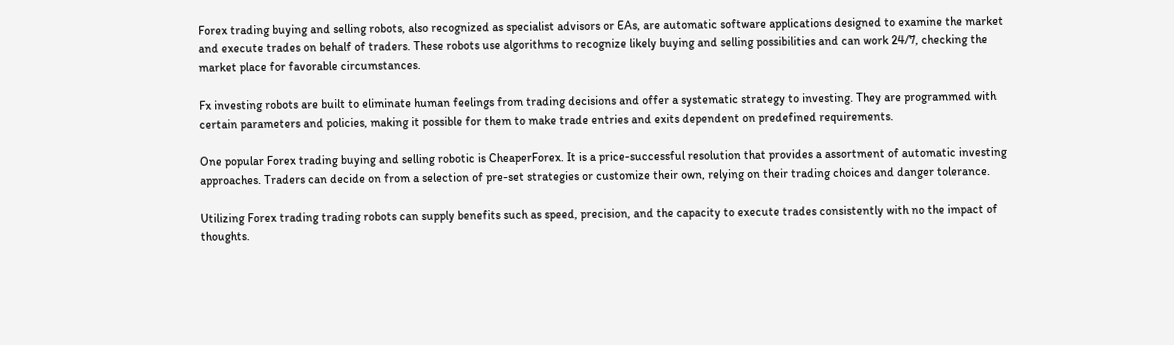Forex trading buying and selling robots, also recognized as specialist advisors or EAs, are automatic software applications designed to examine the market and execute trades on behalf of traders. These robots use algorithms to recognize likely buying and selling possibilities and can work 24/7, checking the market place for favorable circumstances.

Fx investing robots are built to eliminate human feelings from trading decisions and offer a systematic strategy to investing. They are programmed with certain parameters and policies, making it possible for them to make trade entries and exits dependent on predefined requirements.

One popular Forex trading buying and selling robotic is CheaperForex. It is a price-successful resolution that provides a assortment of automatic investing approaches. Traders can decide on from a selection of pre-set strategies or customize their own, relying on their trading choices and danger tolerance.

Utilizing Forex trading trading robots can supply benefits such as speed, precision, and the capacity to execute trades consistently with no the impact of thoughts.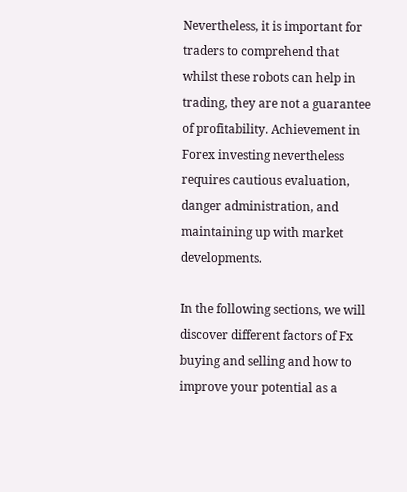Nevertheless, it is important for traders to comprehend that whilst these robots can help in trading, they are not a guarantee of profitability. Achievement in Forex investing nevertheless requires cautious evaluation, danger administration, and maintaining up with market developments.

In the following sections, we will discover different factors of Fx buying and selling and how to improve your potential as a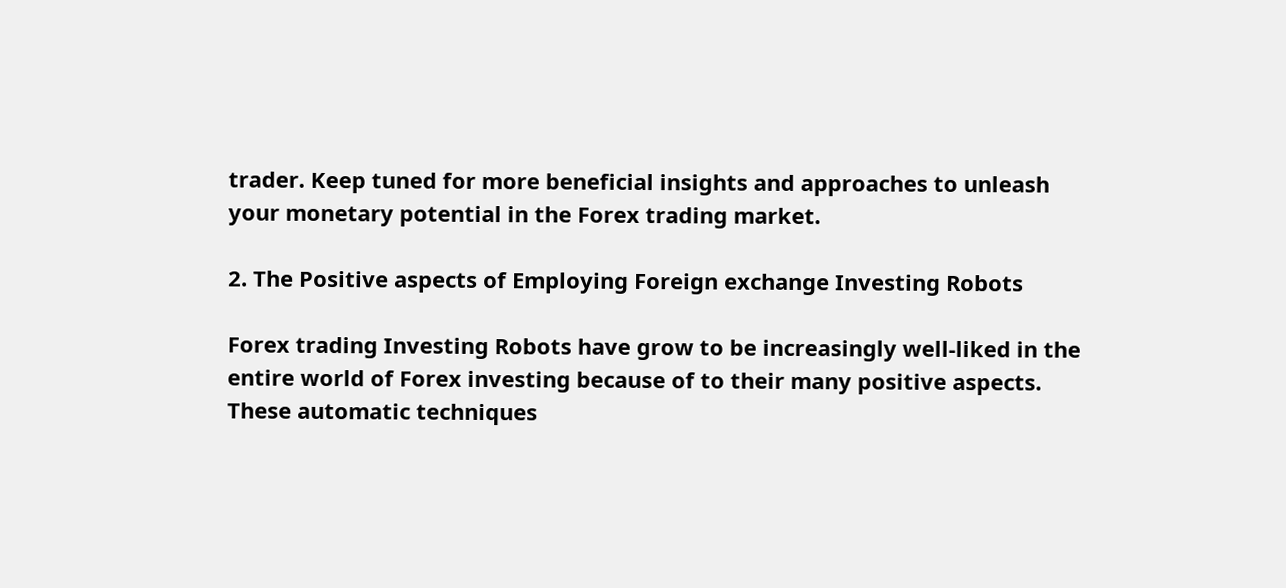trader. Keep tuned for more beneficial insights and approaches to unleash your monetary potential in the Forex trading market.

2. The Positive aspects of Employing Foreign exchange Investing Robots

Forex trading Investing Robots have grow to be increasingly well-liked in the entire world of Forex investing because of to their many positive aspects. These automatic techniques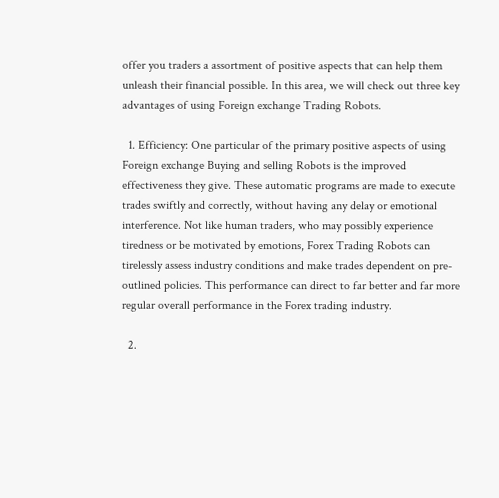offer you traders a assortment of positive aspects that can help them unleash their financial possible. In this area, we will check out three key advantages of using Foreign exchange Trading Robots.

  1. Efficiency: One particular of the primary positive aspects of using Foreign exchange Buying and selling Robots is the improved effectiveness they give. These automatic programs are made to execute trades swiftly and correctly, without having any delay or emotional interference. Not like human traders, who may possibly experience tiredness or be motivated by emotions, Forex Trading Robots can tirelessly assess industry conditions and make trades dependent on pre-outlined policies. This performance can direct to far better and far more regular overall performance in the Forex trading industry.

  2.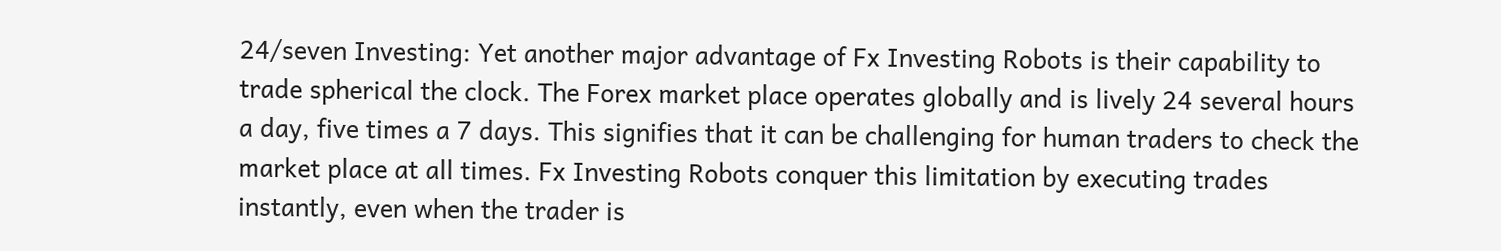24/seven Investing: Yet another major advantage of Fx Investing Robots is their capability to trade spherical the clock. The Forex market place operates globally and is lively 24 several hours a day, five times a 7 days. This signifies that it can be challenging for human traders to check the market place at all times. Fx Investing Robots conquer this limitation by executing trades instantly, even when the trader is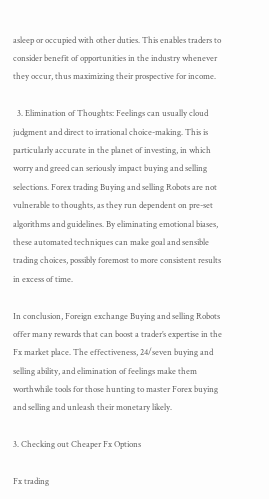asleep or occupied with other duties. This enables traders to consider benefit of opportunities in the industry whenever they occur, thus maximizing their prospective for income.

  3. Elimination of Thoughts: Feelings can usually cloud judgment and direct to irrational choice-making. This is particularly accurate in the planet of investing, in which worry and greed can seriously impact buying and selling selections. Forex trading Buying and selling Robots are not vulnerable to thoughts, as they run dependent on pre-set algorithms and guidelines. By eliminating emotional biases, these automated techniques can make goal and sensible trading choices, possibly foremost to more consistent results in excess of time.

In conclusion, Foreign exchange Buying and selling Robots offer many rewards that can boost a trader’s expertise in the Fx market place. The effectiveness, 24/seven buying and selling ability, and elimination of feelings make them worthwhile tools for those hunting to master Forex buying and selling and unleash their monetary likely.

3. Checking out Cheaper Fx Options

Fx trading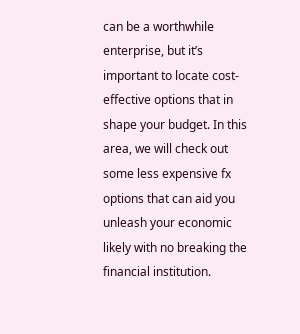can be a worthwhile enterprise, but it’s important to locate cost-effective options that in shape your budget. In this area, we will check out some less expensive fx options that can aid you unleash your economic likely with no breaking the financial institution.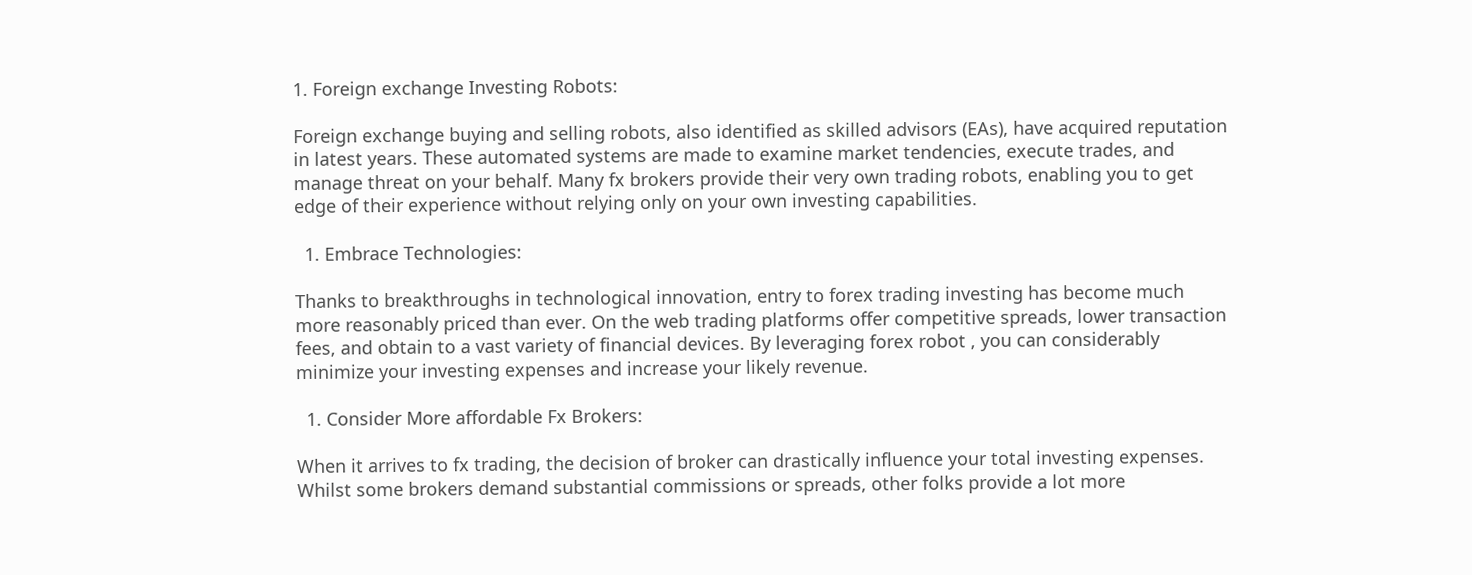1. Foreign exchange Investing Robots:

Foreign exchange buying and selling robots, also identified as skilled advisors (EAs), have acquired reputation in latest years. These automated systems are made to examine market tendencies, execute trades, and manage threat on your behalf. Many fx brokers provide their very own trading robots, enabling you to get edge of their experience without relying only on your own investing capabilities.

  1. Embrace Technologies:

Thanks to breakthroughs in technological innovation, entry to forex trading investing has become much more reasonably priced than ever. On the web trading platforms offer competitive spreads, lower transaction fees, and obtain to a vast variety of financial devices. By leveraging forex robot , you can considerably minimize your investing expenses and increase your likely revenue.

  1. Consider More affordable Fx Brokers:

When it arrives to fx trading, the decision of broker can drastically influence your total investing expenses. Whilst some brokers demand substantial commissions or spreads, other folks provide a lot more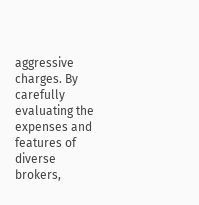aggressive charges. By carefully evaluating the expenses and features of diverse brokers,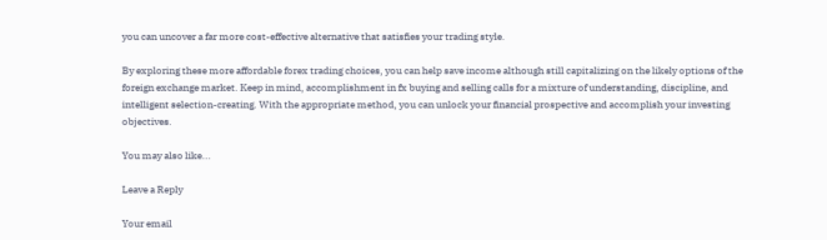you can uncover a far more cost-effective alternative that satisfies your trading style.

By exploring these more affordable forex trading choices, you can help save income although still capitalizing on the likely options of the foreign exchange market. Keep in mind, accomplishment in fx buying and selling calls for a mixture of understanding, discipline, and intelligent selection-creating. With the appropriate method, you can unlock your financial prospective and accomplish your investing objectives.

You may also like...

Leave a Reply

Your email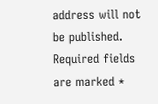address will not be published. Required fields are marked *